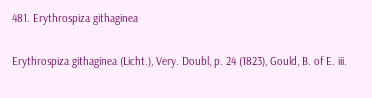481. Erythrospiza githaginea

Erythrospiza githaginea (Licht.), Very. Doubl, p. 24 (1823), Gould, B. of E. iii.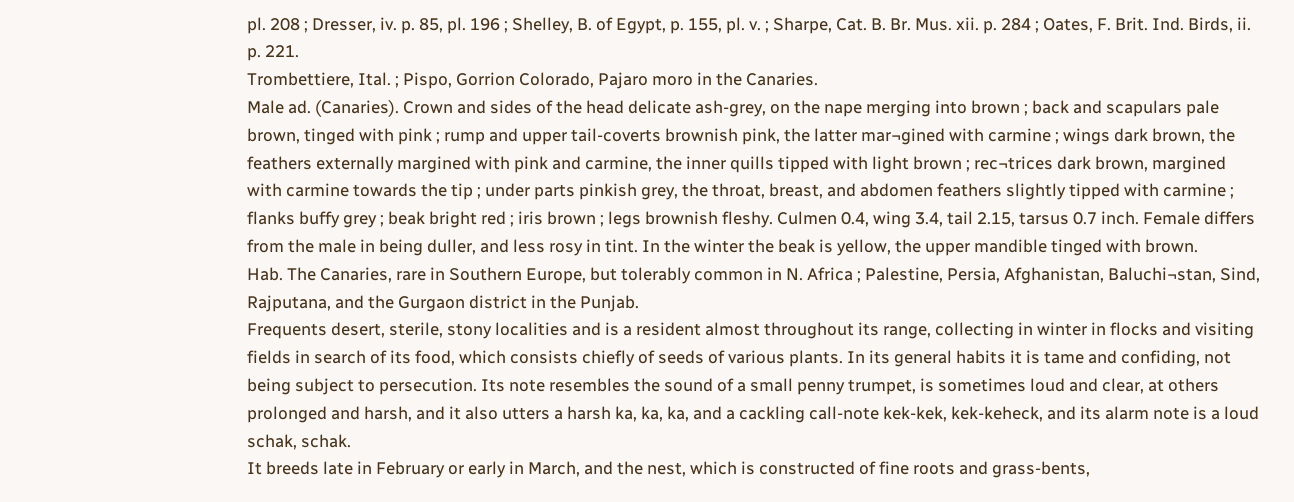pl. 208 ; Dresser, iv. p. 85, pl. 196 ; Shelley, B. of Egypt, p. 155, pl. v. ; Sharpe, Cat. B. Br. Mus. xii. p. 284 ; Oates, F. Brit. Ind. Birds, ii. p. 221.
Trombettiere, Ital. ; Pispo, Gorrion Colorado, Pajaro moro in the Canaries.
Male ad. (Canaries). Crown and sides of the head delicate ash-grey, on the nape merging into brown ; back and scapulars pale brown, tinged with pink ; rump and upper tail-coverts brownish pink, the latter mar¬gined with carmine ; wings dark brown, the feathers externally margined with pink and carmine, the inner quills tipped with light brown ; rec¬trices dark brown, margined with carmine towards the tip ; under parts pinkish grey, the throat, breast, and abdomen feathers slightly tipped with carmine ; flanks buffy grey ; beak bright red ; iris brown ; legs brownish fleshy. Culmen 0.4, wing 3.4, tail 2.15, tarsus 0.7 inch. Female differs from the male in being duller, and less rosy in tint. In the winter the beak is yellow, the upper mandible tinged with brown.
Hab. The Canaries, rare in Southern Europe, but tolerably common in N. Africa ; Palestine, Persia, Afghanistan, Baluchi¬stan, Sind, Rajputana, and the Gurgaon district in the Punjab.
Frequents desert, sterile, stony localities and is a resident almost throughout its range, collecting in winter in flocks and visiting fields in search of its food, which consists chiefly of seeds of various plants. In its general habits it is tame and confiding, not being subject to persecution. Its note resembles the sound of a small penny trumpet, is sometimes loud and clear, at others prolonged and harsh, and it also utters a harsh ka, ka, ka, and a cackling call-note kek-kek, kek-keheck, and its alarm note is a loud schak, schak.
It breeds late in February or early in March, and the nest, which is constructed of fine roots and grass-bents,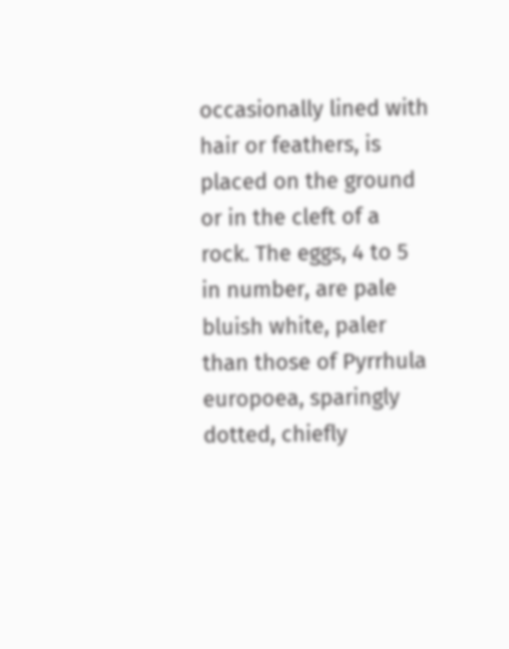occasionally lined with hair or feathers, is placed on the ground or in the cleft of a rock. The eggs, 4 to 5 in number, are pale bluish white, paler than those of Pyrrhula europoea, sparingly dotted, chiefly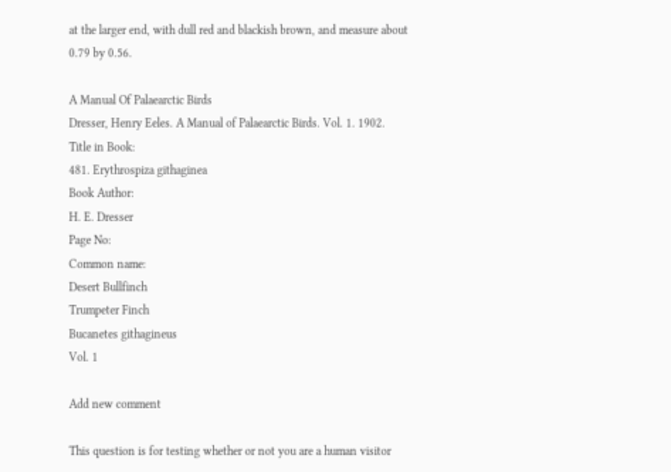at the larger end, with dull red and blackish brown, and measure about 0.79 by 0.56.

A Manual Of Palaearctic Birds
Dresser, Henry Eeles. A Manual of Palaearctic Birds. Vol. 1. 1902.
Title in Book:
481. Erythrospiza githaginea
Book Author:
H. E. Dresser
Page No:
Common name:
Desert Bullfinch
Trumpeter Finch
Bucanetes githagineus
Vol. 1

Add new comment

This question is for testing whether or not you are a human visitor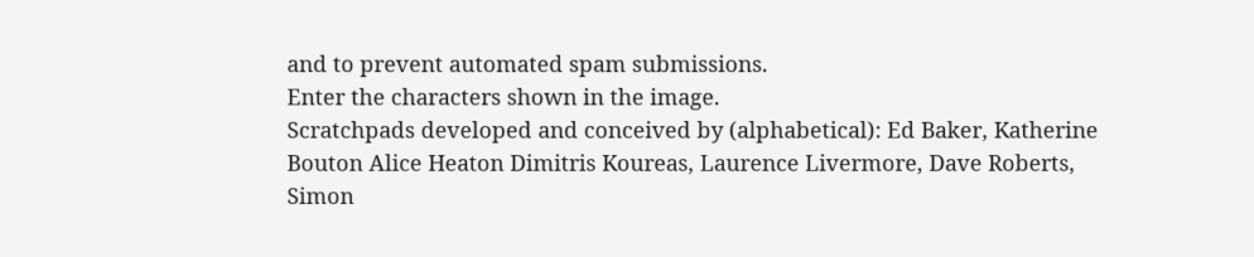and to prevent automated spam submissions.
Enter the characters shown in the image.
Scratchpads developed and conceived by (alphabetical): Ed Baker, Katherine Bouton Alice Heaton Dimitris Koureas, Laurence Livermore, Dave Roberts, Simon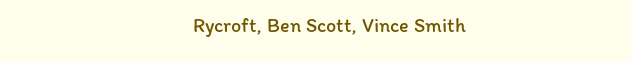Rycroft, Ben Scott, Vince Smith